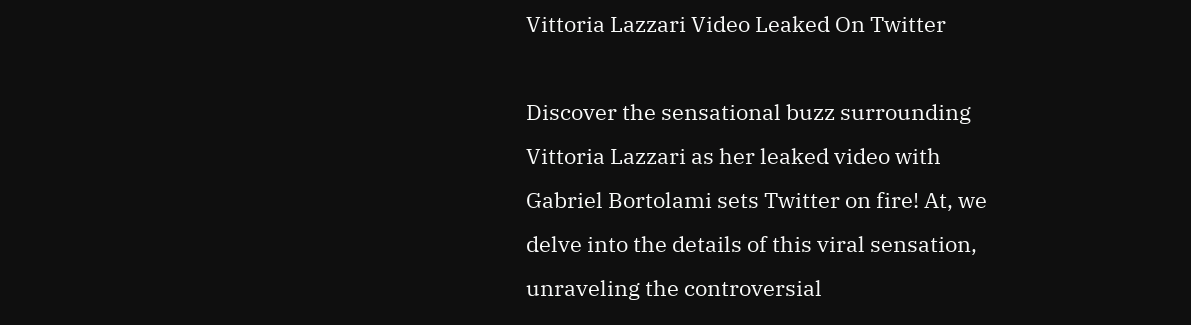Vittoria Lazzari Video Leaked On Twitter

Discover the sensational buzz surrounding Vittoria Lazzari as her leaked video with Gabriel Bortolami sets Twitter on fire! At, we delve into the details of this viral sensation, unraveling the controversial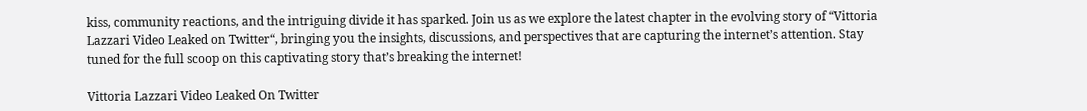kiss, community reactions, and the intriguing divide it has sparked. Join us as we explore the latest chapter in the evolving story of “Vittoria Lazzari Video Leaked on Twitter“, bringing you the insights, discussions, and perspectives that are capturing the internet’s attention. Stay tuned for the full scoop on this captivating story that’s breaking the internet!

Vittoria Lazzari Video Leaked On Twitter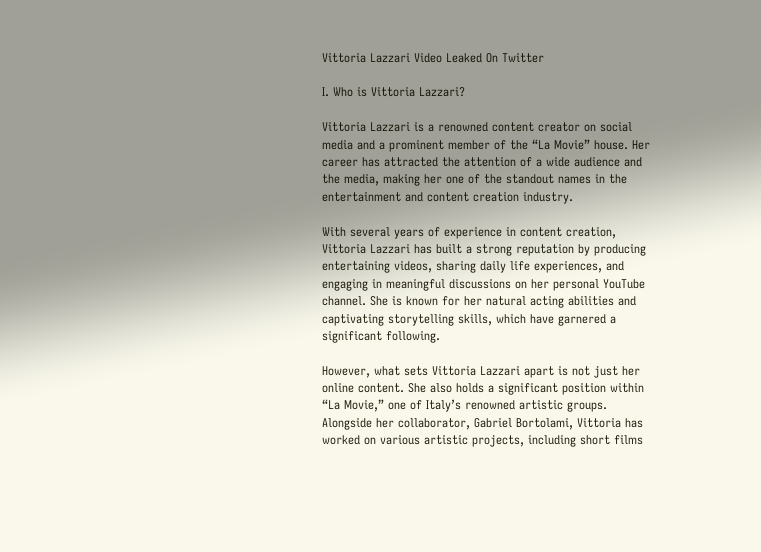Vittoria Lazzari Video Leaked On Twitter

I. Who is Vittoria Lazzari?

Vittoria Lazzari is a renowned content creator on social media and a prominent member of the “La Movie” house. Her career has attracted the attention of a wide audience and the media, making her one of the standout names in the entertainment and content creation industry.

With several years of experience in content creation, Vittoria Lazzari has built a strong reputation by producing entertaining videos, sharing daily life experiences, and engaging in meaningful discussions on her personal YouTube channel. She is known for her natural acting abilities and captivating storytelling skills, which have garnered a significant following.

However, what sets Vittoria Lazzari apart is not just her online content. She also holds a significant position within “La Movie,” one of Italy’s renowned artistic groups. Alongside her collaborator, Gabriel Bortolami, Vittoria has worked on various artistic projects, including short films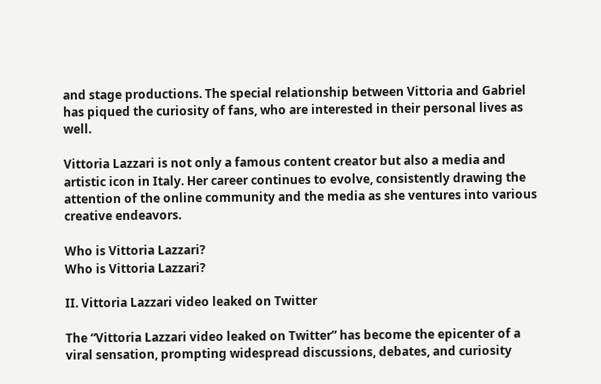and stage productions. The special relationship between Vittoria and Gabriel has piqued the curiosity of fans, who are interested in their personal lives as well.

Vittoria Lazzari is not only a famous content creator but also a media and artistic icon in Italy. Her career continues to evolve, consistently drawing the attention of the online community and the media as she ventures into various creative endeavors.

Who is Vittoria Lazzari?
Who is Vittoria Lazzari?

II. Vittoria Lazzari video leaked on Twitter

The “Vittoria Lazzari video leaked on Twitter” has become the epicenter of a viral sensation, prompting widespread discussions, debates, and curiosity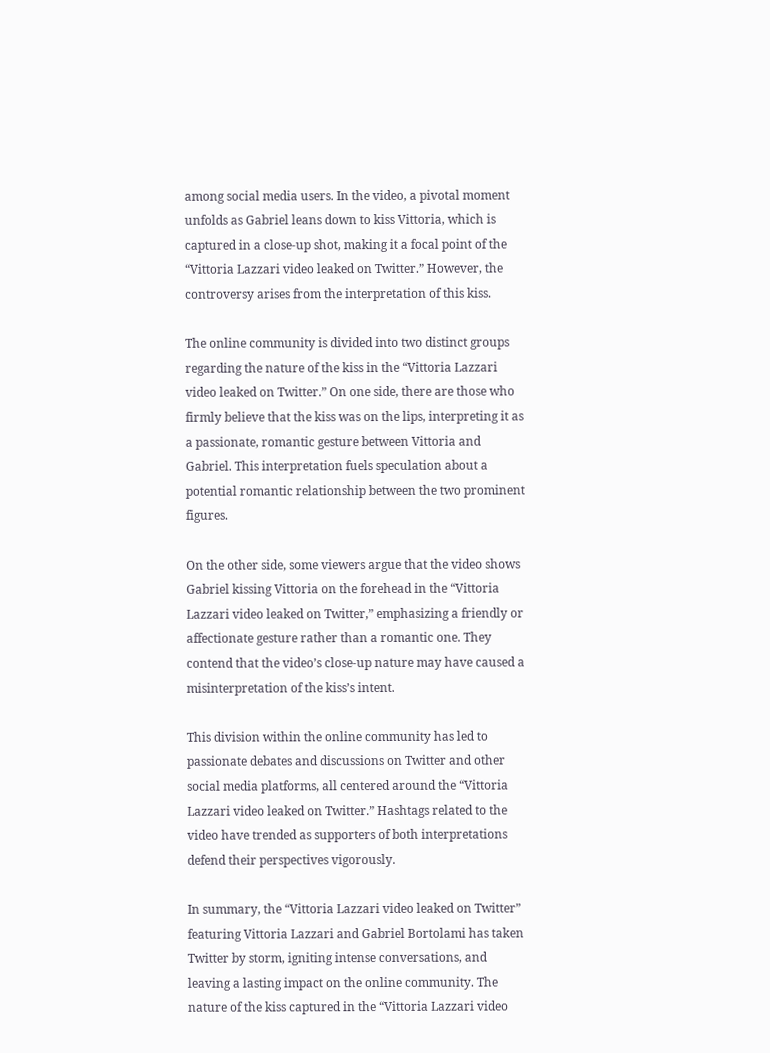among social media users. In the video, a pivotal moment unfolds as Gabriel leans down to kiss Vittoria, which is captured in a close-up shot, making it a focal point of the “Vittoria Lazzari video leaked on Twitter.” However, the controversy arises from the interpretation of this kiss.

The online community is divided into two distinct groups regarding the nature of the kiss in the “Vittoria Lazzari video leaked on Twitter.” On one side, there are those who firmly believe that the kiss was on the lips, interpreting it as a passionate, romantic gesture between Vittoria and Gabriel. This interpretation fuels speculation about a potential romantic relationship between the two prominent figures.

On the other side, some viewers argue that the video shows Gabriel kissing Vittoria on the forehead in the “Vittoria Lazzari video leaked on Twitter,” emphasizing a friendly or affectionate gesture rather than a romantic one. They contend that the video’s close-up nature may have caused a misinterpretation of the kiss’s intent.

This division within the online community has led to passionate debates and discussions on Twitter and other social media platforms, all centered around the “Vittoria Lazzari video leaked on Twitter.” Hashtags related to the video have trended as supporters of both interpretations defend their perspectives vigorously.

In summary, the “Vittoria Lazzari video leaked on Twitter” featuring Vittoria Lazzari and Gabriel Bortolami has taken Twitter by storm, igniting intense conversations, and leaving a lasting impact on the online community. The nature of the kiss captured in the “Vittoria Lazzari video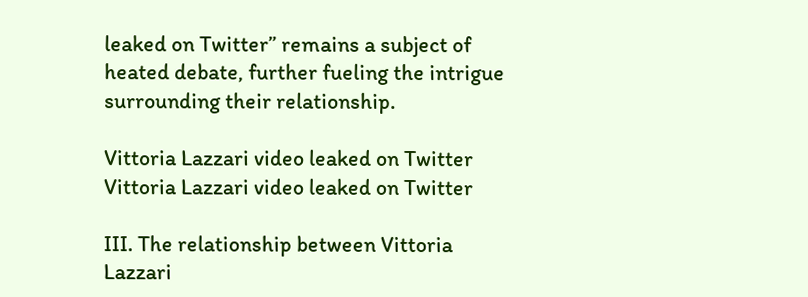leaked on Twitter” remains a subject of heated debate, further fueling the intrigue surrounding their relationship.

Vittoria Lazzari video leaked on Twitter
Vittoria Lazzari video leaked on Twitter

III. The relationship between Vittoria Lazzari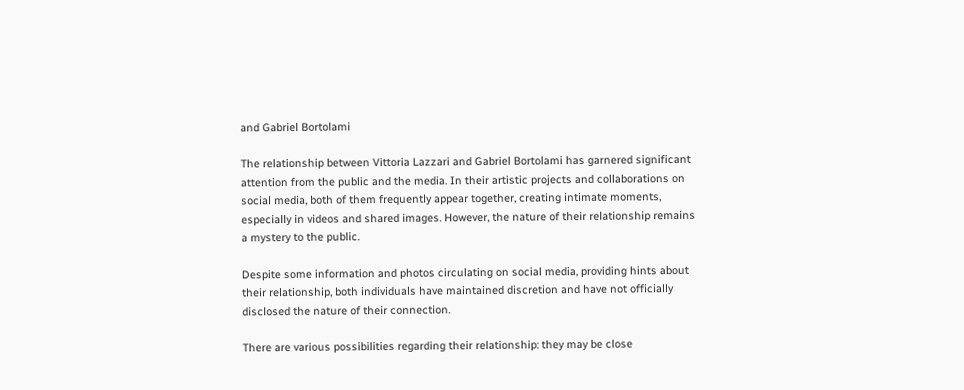and Gabriel Bortolami

The relationship between Vittoria Lazzari and Gabriel Bortolami has garnered significant attention from the public and the media. In their artistic projects and collaborations on social media, both of them frequently appear together, creating intimate moments, especially in videos and shared images. However, the nature of their relationship remains a mystery to the public.

Despite some information and photos circulating on social media, providing hints about their relationship, both individuals have maintained discretion and have not officially disclosed the nature of their connection.

There are various possibilities regarding their relationship: they may be close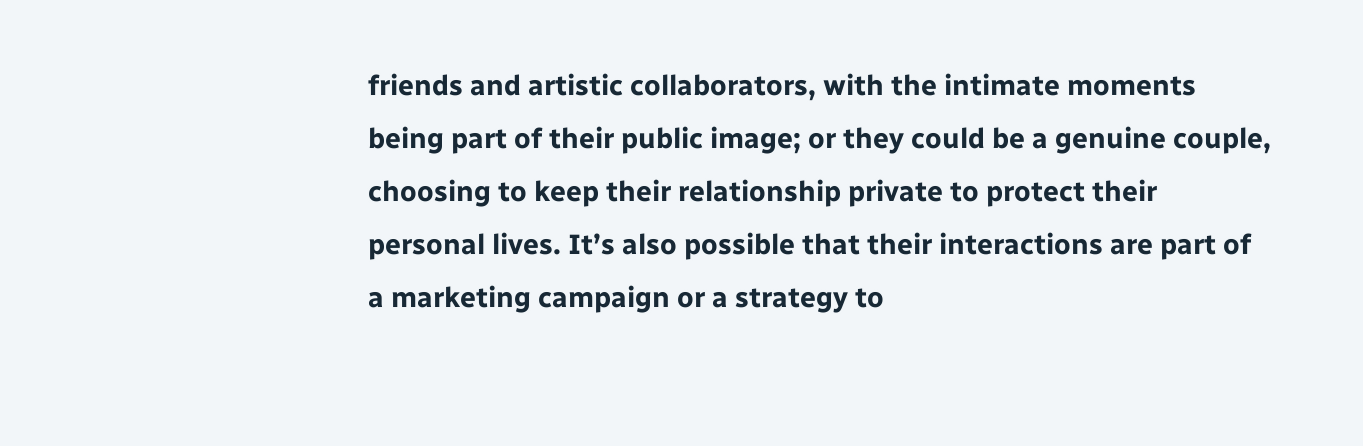friends and artistic collaborators, with the intimate moments being part of their public image; or they could be a genuine couple, choosing to keep their relationship private to protect their personal lives. It’s also possible that their interactions are part of a marketing campaign or a strategy to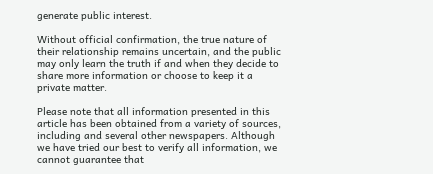generate public interest.

Without official confirmation, the true nature of their relationship remains uncertain, and the public may only learn the truth if and when they decide to share more information or choose to keep it a private matter.

Please note that all information presented in this article has been obtained from a variety of sources, including and several other newspapers. Although we have tried our best to verify all information, we cannot guarantee that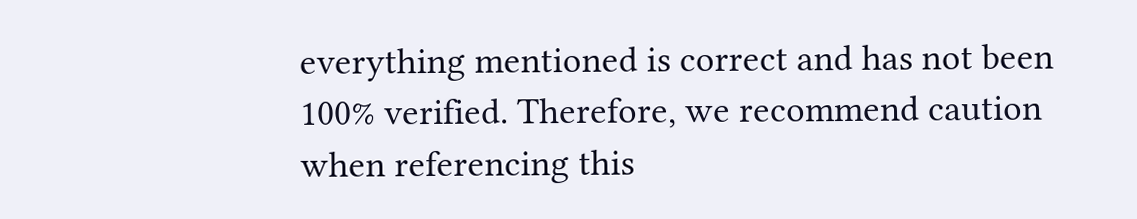everything mentioned is correct and has not been 100% verified. Therefore, we recommend caution when referencing this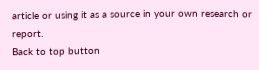article or using it as a source in your own research or report.
Back to top button